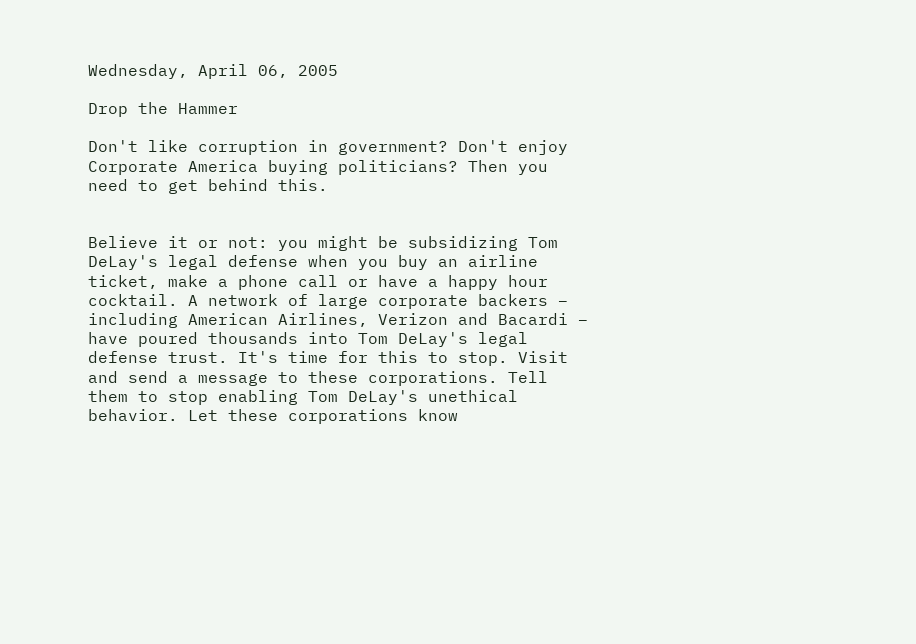Wednesday, April 06, 2005

Drop the Hammer

Don't like corruption in government? Don't enjoy Corporate America buying politicians? Then you need to get behind this.


Believe it or not: you might be subsidizing Tom DeLay's legal defense when you buy an airline ticket, make a phone call or have a happy hour cocktail. A network of large corporate backers – including American Airlines, Verizon and Bacardi – have poured thousands into Tom DeLay's legal defense trust. It's time for this to stop. Visit and send a message to these corporations. Tell them to stop enabling Tom DeLay's unethical behavior. Let these corporations know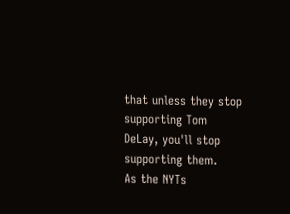that unless they stop supporting Tom DeLay, you'll stop supporting them.
As the NYTs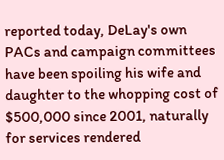reported today, DeLay's own PACs and campaign committees have been spoiling his wife and daughter to the whopping cost of $500,000 since 2001, naturally for services rendered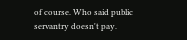of course. Who said public servantry doesn't pay.